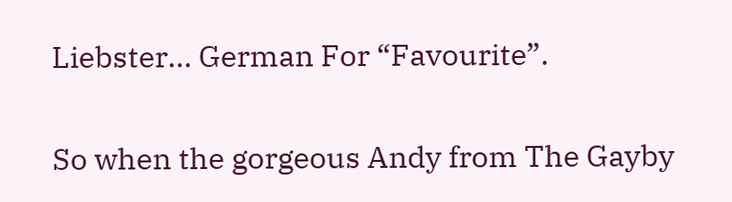Liebster… German For “Favourite”.

So when the gorgeous Andy from The Gayby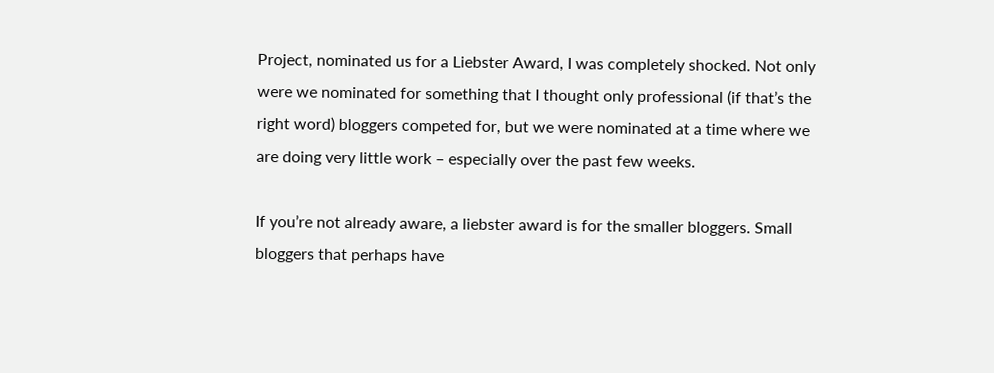Project, nominated us for a Liebster Award, I was completely shocked. Not only were we nominated for something that I thought only professional (if that’s the right word) bloggers competed for, but we were nominated at a time where we are doing very little work – especially over the past few weeks.

If you’re not already aware, a liebster award is for the smaller bloggers. Small bloggers that perhaps have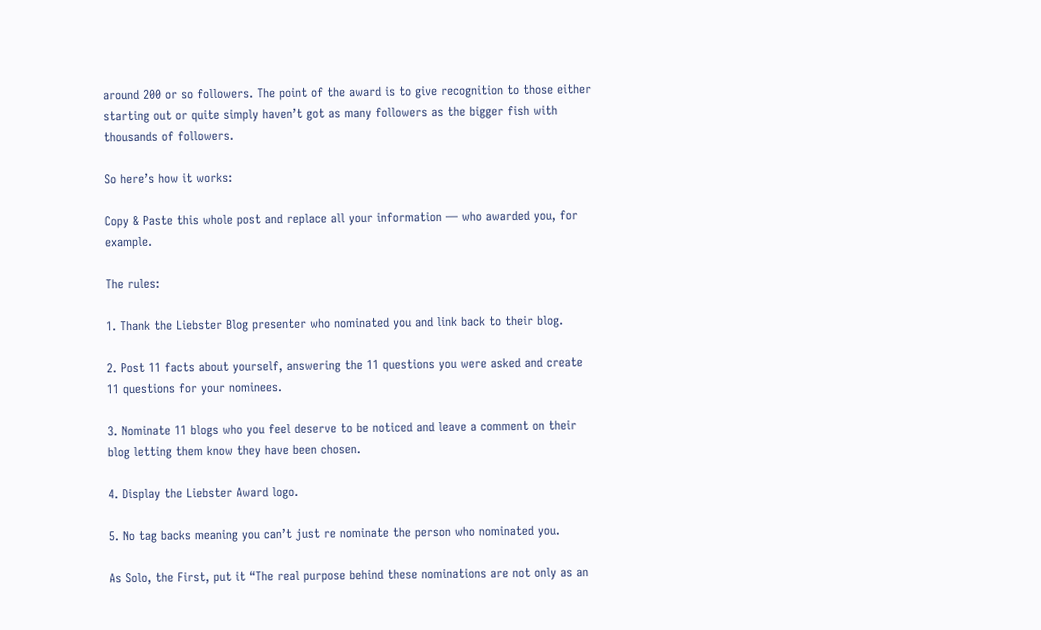around 200 or so followers. The point of the award is to give recognition to those either starting out or quite simply haven’t got as many followers as the bigger fish with thousands of followers.

So here’s how it works:

Copy & Paste this whole post and replace all your information — who awarded you, for example.

The rules:

1. Thank the Liebster Blog presenter who nominated you and link back to their blog.

2. Post 11 facts about yourself, answering the 11 questions you were asked and create 11 questions for your nominees.

3. Nominate 11 blogs who you feel deserve to be noticed and leave a comment on their blog letting them know they have been chosen.

4. Display the Liebster Award logo.

5. No tag backs meaning you can’t just re nominate the person who nominated you.

As Solo, the First, put it “The real purpose behind these nominations are not only as an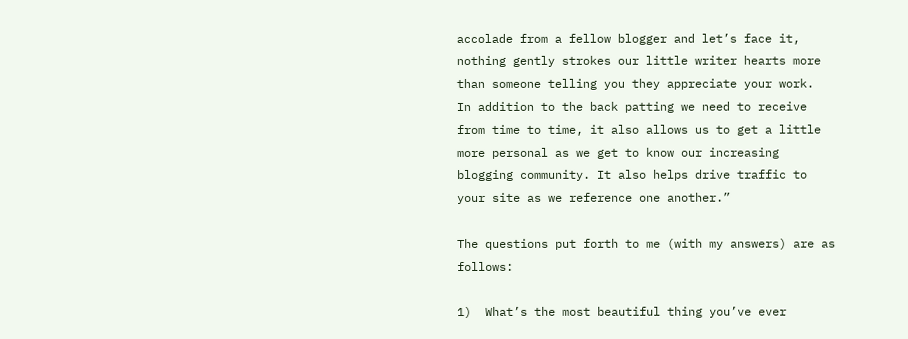accolade from a fellow blogger and let’s face it, nothing gently strokes our little writer hearts more than someone telling you they appreciate your work.  In addition to the back patting we need to receive from time to time, it also allows us to get a little more personal as we get to know our increasing blogging community. It also helps drive traffic to your site as we reference one another.”

The questions put forth to me (with my answers) are as follows:

1)  What’s the most beautiful thing you’ve ever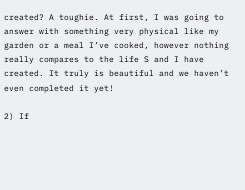created? A toughie. At first, I was going to answer with something very physical like my garden or a meal I’ve cooked, however nothing really compares to the life S and I have created. It truly is beautiful and we haven’t even completed it yet!

2) If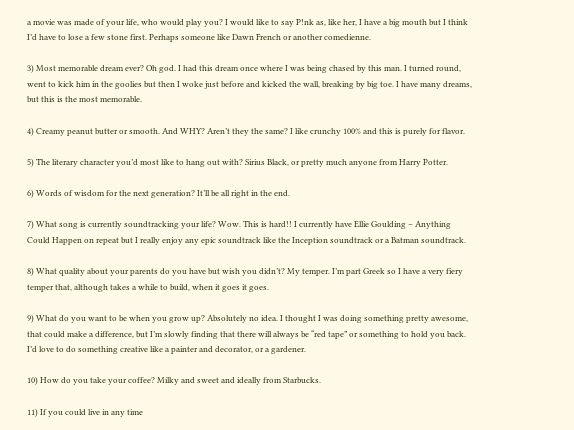a movie was made of your life, who would play you? I would like to say P!nk as, like her, I have a big mouth but I think I’d have to lose a few stone first. Perhaps someone like Dawn French or another comedienne.

3) Most memorable dream ever? Oh god. I had this dream once where I was being chased by this man. I turned round, went to kick him in the goolies but then I woke just before and kicked the wall, breaking by big toe. I have many dreams, but this is the most memorable.

4) Creamy peanut butter or smooth. And WHY? Aren’t they the same? I like crunchy 100% and this is purely for flavor.

5) The literary character you’d most like to hang out with? Sirius Black, or pretty much anyone from Harry Potter.

6) Words of wisdom for the next generation? It’ll be all right in the end.

7) What song is currently soundtracking your life? Wow. This is hard!! I currently have Ellie Goulding – Anything Could Happen on repeat but I really enjoy any epic soundtrack like the Inception soundtrack or a Batman soundtrack.

8) What quality about your parents do you have but wish you didn’t? My temper. I’m part Greek so I have a very fiery temper that, although takes a while to build, when it goes it goes.

9) What do you want to be when you grow up? Absolutely no idea. I thought I was doing something pretty awesome, that could make a difference, but I’m slowly finding that there will always be “red tape” or something to hold you back. I’d love to do something creative like a painter and decorator, or a gardener.

10) How do you take your coffee? Milky and sweet and ideally from Starbucks.

11) If you could live in any time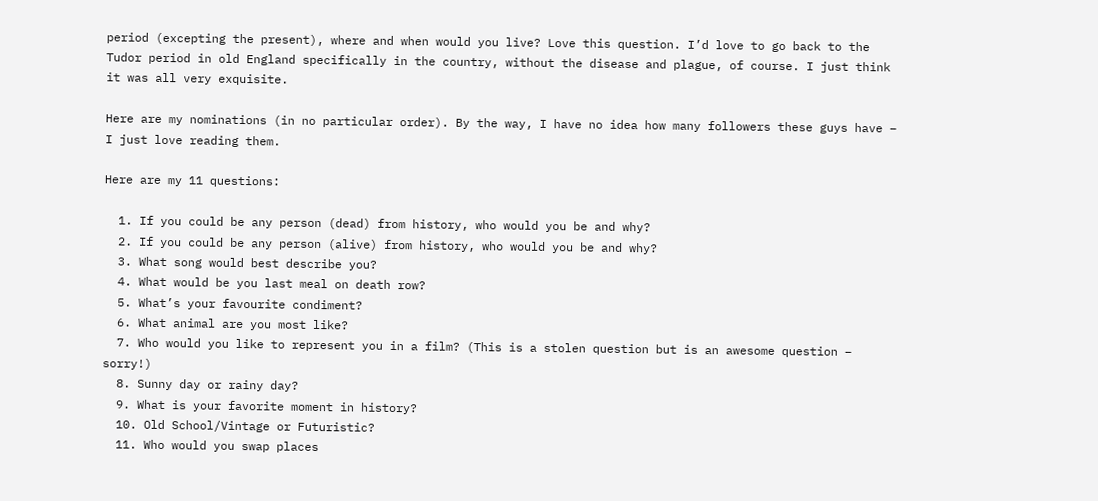period (excepting the present), where and when would you live? Love this question. I’d love to go back to the Tudor period in old England specifically in the country, without the disease and plague, of course. I just think it was all very exquisite.

Here are my nominations (in no particular order). By the way, I have no idea how many followers these guys have – I just love reading them.

Here are my 11 questions:

  1. If you could be any person (dead) from history, who would you be and why?
  2. If you could be any person (alive) from history, who would you be and why?
  3. What song would best describe you?
  4. What would be you last meal on death row?
  5. What’s your favourite condiment?
  6. What animal are you most like?
  7. Who would you like to represent you in a film? (This is a stolen question but is an awesome question – sorry!)
  8. Sunny day or rainy day?
  9. What is your favorite moment in history?
  10. Old School/Vintage or Futuristic?
  11. Who would you swap places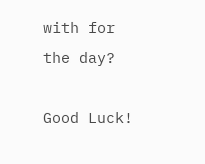with for the day?

Good Luck!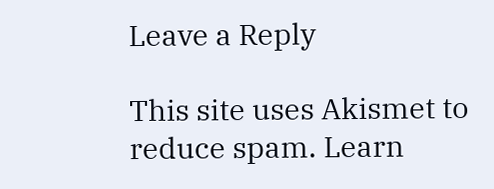Leave a Reply

This site uses Akismet to reduce spam. Learn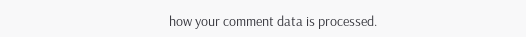how your comment data is processed.